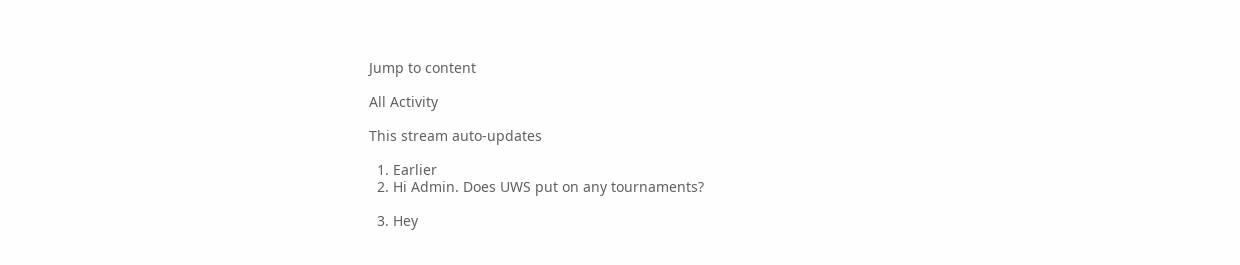Jump to content

All Activity

This stream auto-updates

  1. Earlier
  2. Hi Admin. Does UWS put on any tournaments?

  3. Hey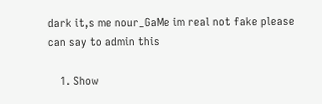dark it,s me nour_GaMe im real not fake please can say to admin this

    1. Show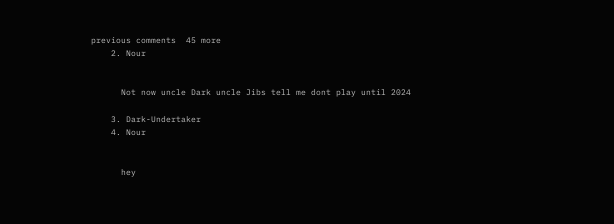previous comments  45 more
    2. Nour


      Not now uncle Dark uncle Jibs tell me dont play until 2024

    3. Dark-Undertaker
    4. Nour


      hey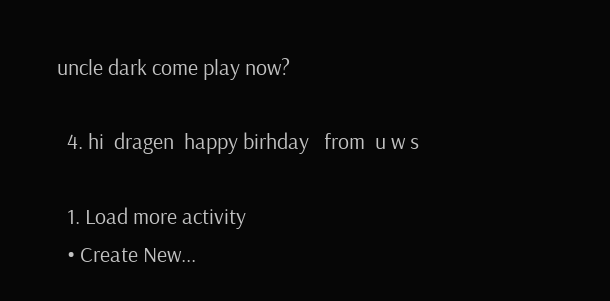uncle dark come play now?

  4. hi  dragen  happy birhday   from  u w s

  1. Load more activity
  • Create New...